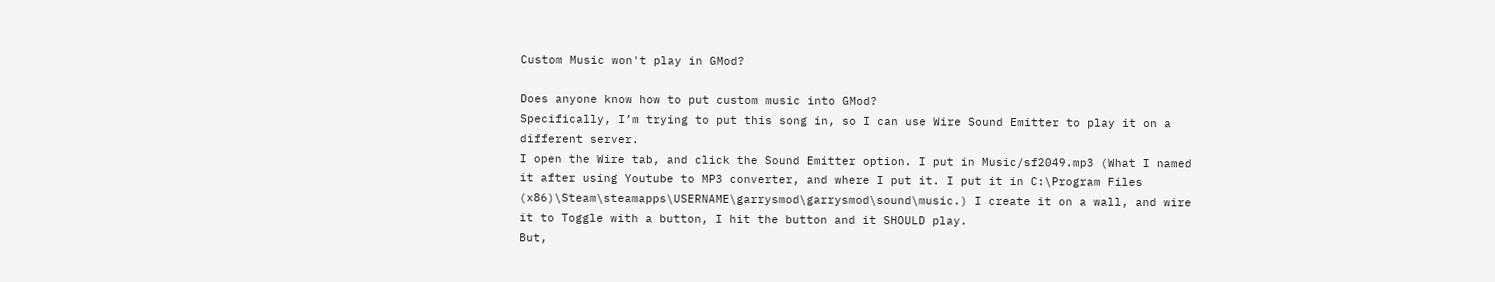Custom Music won't play in GMod?

Does anyone know how to put custom music into GMod?
Specifically, I’m trying to put this song in, so I can use Wire Sound Emitter to play it on a different server.
I open the Wire tab, and click the Sound Emitter option. I put in Music/sf2049.mp3 (What I named it after using Youtube to MP3 converter, and where I put it. I put it in C:\Program Files (x86)\Steam\steamapps\USERNAME\garrysmod\garrysmod\sound\music.) I create it on a wall, and wire it to Toggle with a button, I hit the button and it SHOULD play.
But,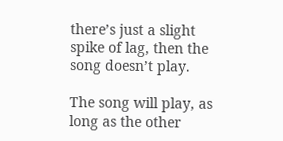there’s just a slight spike of lag, then the song doesn’t play.

The song will play, as long as the other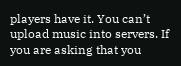players have it. You can’t upload music into servers. If you are asking that you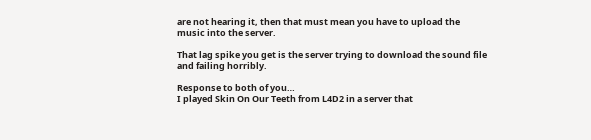are not hearing it, then that must mean you have to upload the music into the server.

That lag spike you get is the server trying to download the sound file and failing horribly.

Response to both of you…
I played Skin On Our Teeth from L4D2 in a server that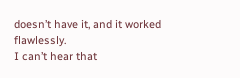doesn’t have it, and it worked flawlessly.
I can’t hear that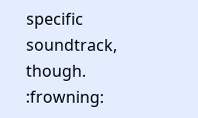specific soundtrack, though. :frowning: